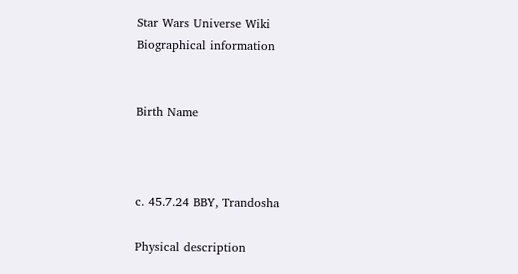Star Wars Universe Wiki
Biographical information


Birth Name



c. 45.7.24 BBY, Trandosha

Physical description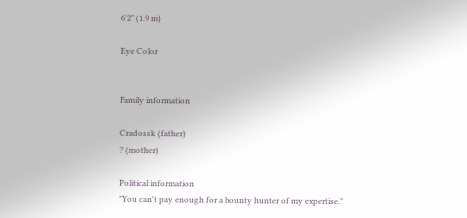6'2" (1.9 m)

Eye Color


Family information

Cradossk (father)
? (mother)

Political information
"You can't pay enough for a bounty hunter of my expertise."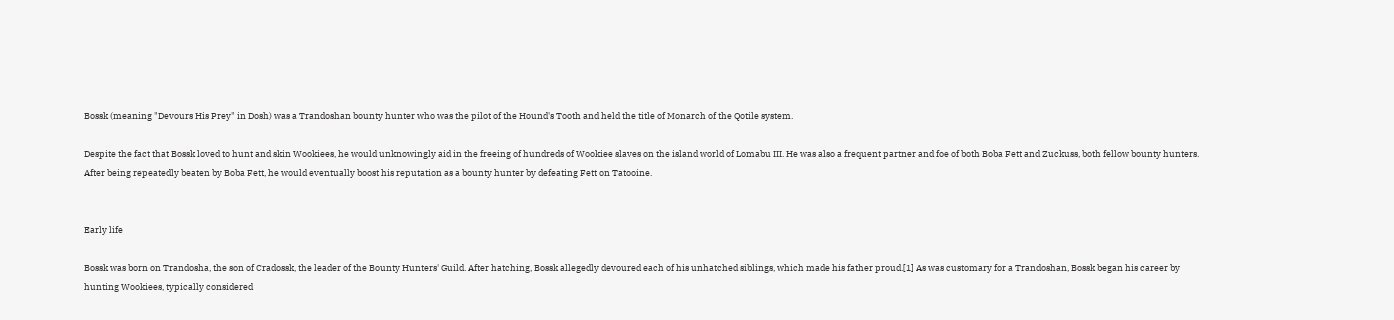Bossk (meaning "Devours His Prey" in Dosh) was a Trandoshan bounty hunter who was the pilot of the Hound's Tooth and held the title of Monarch of the Qotile system.

Despite the fact that Bossk loved to hunt and skin Wookiees, he would unknowingly aid in the freeing of hundreds of Wookiee slaves on the island world of Lomabu III. He was also a frequent partner and foe of both Boba Fett and Zuckuss, both fellow bounty hunters. After being repeatedly beaten by Boba Fett, he would eventually boost his reputation as a bounty hunter by defeating Fett on Tatooine.


Early life

Bossk was born on Trandosha, the son of Cradossk, the leader of the Bounty Hunters' Guild. After hatching, Bossk allegedly devoured each of his unhatched siblings, which made his father proud.[1] As was customary for a Trandoshan, Bossk began his career by hunting Wookiees, typically considered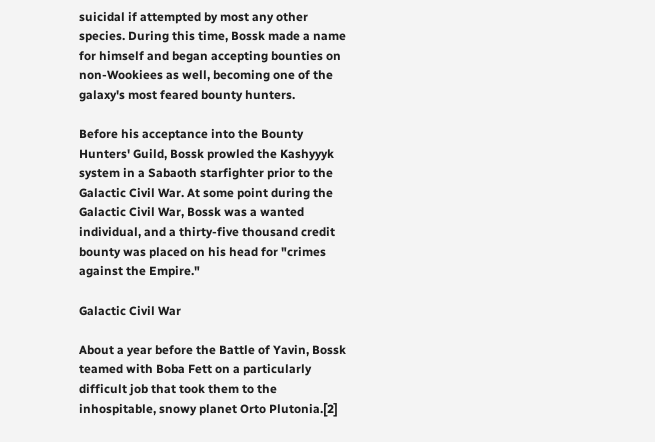suicidal if attempted by most any other species. During this time, Bossk made a name for himself and began accepting bounties on non-Wookiees as well, becoming one of the galaxy's most feared bounty hunters.

Before his acceptance into the Bounty Hunters' Guild, Bossk prowled the Kashyyyk system in a Sabaoth starfighter prior to the Galactic Civil War. At some point during the Galactic Civil War, Bossk was a wanted individual, and a thirty-five thousand credit bounty was placed on his head for "crimes against the Empire."

Galactic Civil War

About a year before the Battle of Yavin, Bossk teamed with Boba Fett on a particularly difficult job that took them to the inhospitable, snowy planet Orto Plutonia.[2]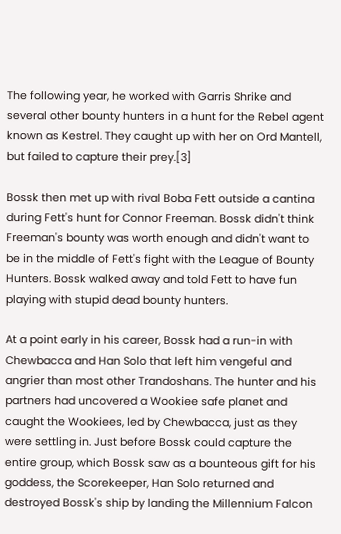The following year, he worked with Garris Shrike and several other bounty hunters in a hunt for the Rebel agent known as Kestrel. They caught up with her on Ord Mantell, but failed to capture their prey.[3]

Bossk then met up with rival Boba Fett outside a cantina during Fett's hunt for Connor Freeman. Bossk didn't think Freeman's bounty was worth enough and didn't want to be in the middle of Fett's fight with the League of Bounty Hunters. Bossk walked away and told Fett to have fun playing with stupid dead bounty hunters.

At a point early in his career, Bossk had a run-in with Chewbacca and Han Solo that left him vengeful and angrier than most other Trandoshans. The hunter and his partners had uncovered a Wookiee safe planet and caught the Wookiees, led by Chewbacca, just as they were settling in. Just before Bossk could capture the entire group, which Bossk saw as a bounteous gift for his goddess, the Scorekeeper, Han Solo returned and destroyed Bossk's ship by landing the Millennium Falcon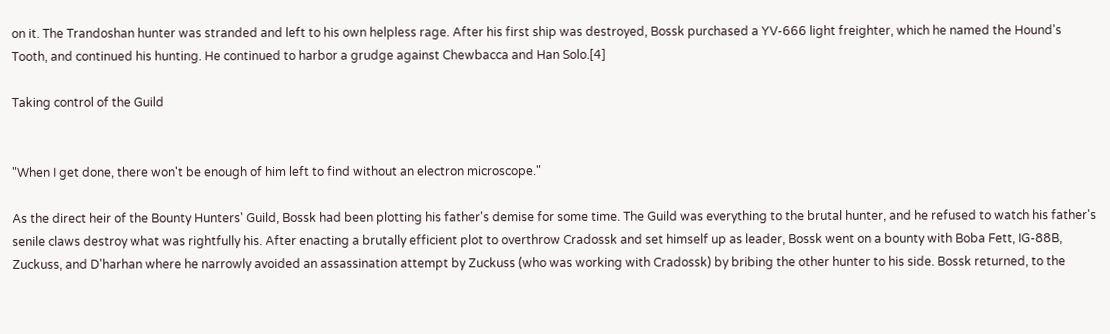on it. The Trandoshan hunter was stranded and left to his own helpless rage. After his first ship was destroyed, Bossk purchased a YV-666 light freighter, which he named the Hound's Tooth, and continued his hunting. He continued to harbor a grudge against Chewbacca and Han Solo.[4]

Taking control of the Guild


"When I get done, there won't be enough of him left to find without an electron microscope."

As the direct heir of the Bounty Hunters' Guild, Bossk had been plotting his father's demise for some time. The Guild was everything to the brutal hunter, and he refused to watch his father's senile claws destroy what was rightfully his. After enacting a brutally efficient plot to overthrow Cradossk and set himself up as leader, Bossk went on a bounty with Boba Fett, IG-88B, Zuckuss, and D'harhan where he narrowly avoided an assassination attempt by Zuckuss (who was working with Cradossk) by bribing the other hunter to his side. Bossk returned, to the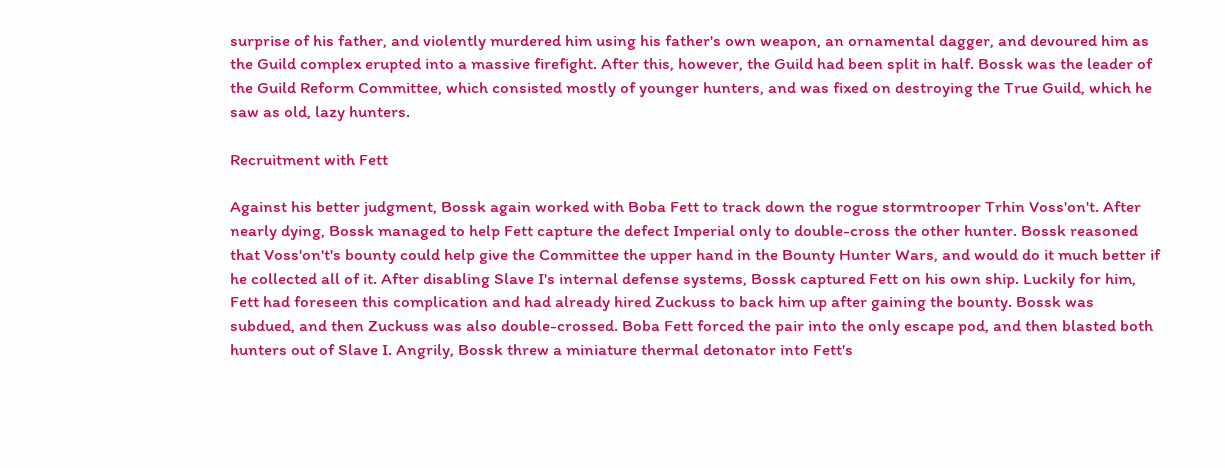surprise of his father, and violently murdered him using his father's own weapon, an ornamental dagger, and devoured him as the Guild complex erupted into a massive firefight. After this, however, the Guild had been split in half. Bossk was the leader of the Guild Reform Committee, which consisted mostly of younger hunters, and was fixed on destroying the True Guild, which he saw as old, lazy hunters.

Recruitment with Fett

Against his better judgment, Bossk again worked with Boba Fett to track down the rogue stormtrooper Trhin Voss'on't. After nearly dying, Bossk managed to help Fett capture the defect Imperial only to double-cross the other hunter. Bossk reasoned that Voss'on't's bounty could help give the Committee the upper hand in the Bounty Hunter Wars, and would do it much better if he collected all of it. After disabling Slave I's internal defense systems, Bossk captured Fett on his own ship. Luckily for him, Fett had foreseen this complication and had already hired Zuckuss to back him up after gaining the bounty. Bossk was subdued, and then Zuckuss was also double-crossed. Boba Fett forced the pair into the only escape pod, and then blasted both hunters out of Slave I. Angrily, Bossk threw a miniature thermal detonator into Fett's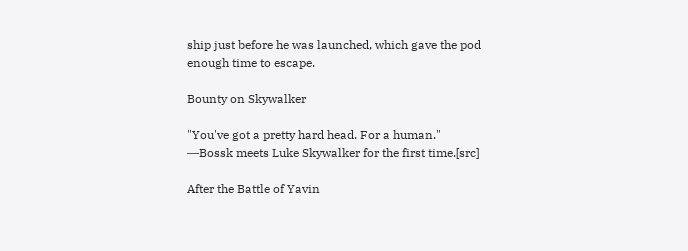ship just before he was launched, which gave the pod enough time to escape.

Bounty on Skywalker

"You've got a pretty hard head. For a human."
―Bossk meets Luke Skywalker for the first time.[src]

After the Battle of Yavin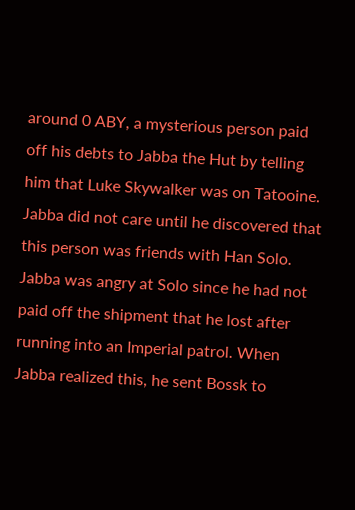around 0 ABY, a mysterious person paid off his debts to Jabba the Hut by telling him that Luke Skywalker was on Tatooine. Jabba did not care until he discovered that this person was friends with Han Solo. Jabba was angry at Solo since he had not paid off the shipment that he lost after running into an Imperial patrol. When Jabba realized this, he sent Bossk to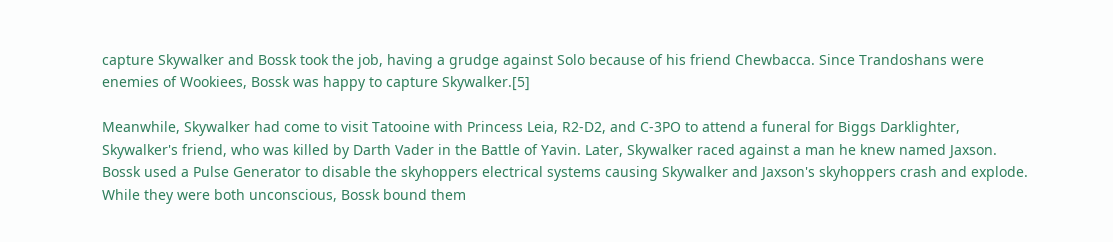capture Skywalker and Bossk took the job, having a grudge against Solo because of his friend Chewbacca. Since Trandoshans were enemies of Wookiees, Bossk was happy to capture Skywalker.[5]

Meanwhile, Skywalker had come to visit Tatooine with Princess Leia, R2-D2, and C-3PO to attend a funeral for Biggs Darklighter, Skywalker's friend, who was killed by Darth Vader in the Battle of Yavin. Later, Skywalker raced against a man he knew named Jaxson. Bossk used a Pulse Generator to disable the skyhoppers electrical systems causing Skywalker and Jaxson's skyhoppers crash and explode. While they were both unconscious, Bossk bound them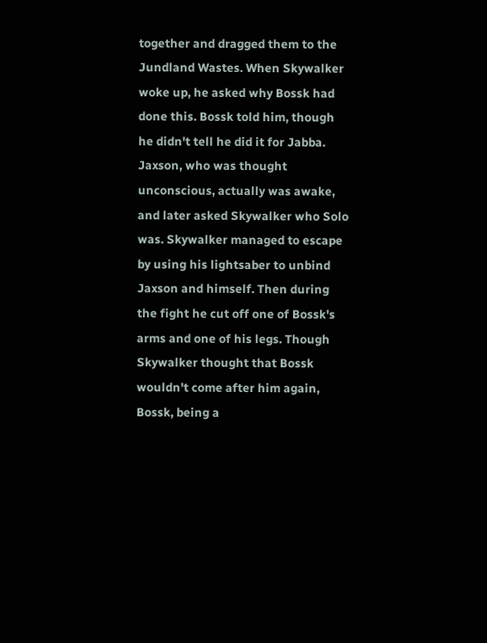together and dragged them to the Jundland Wastes. When Skywalker woke up, he asked why Bossk had done this. Bossk told him, though he didn't tell he did it for Jabba. Jaxson, who was thought unconscious, actually was awake, and later asked Skywalker who Solo was. Skywalker managed to escape by using his lightsaber to unbind Jaxson and himself. Then during the fight he cut off one of Bossk's arms and one of his legs. Though Skywalker thought that Bossk wouldn't come after him again, Bossk, being a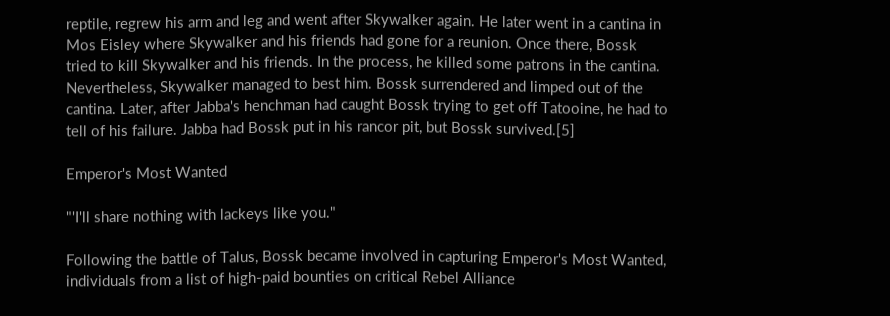reptile, regrew his arm and leg and went after Skywalker again. He later went in a cantina in Mos Eisley where Skywalker and his friends had gone for a reunion. Once there, Bossk tried to kill Skywalker and his friends. In the process, he killed some patrons in the cantina. Nevertheless, Skywalker managed to best him. Bossk surrendered and limped out of the cantina. Later, after Jabba's henchman had caught Bossk trying to get off Tatooine, he had to tell of his failure. Jabba had Bossk put in his rancor pit, but Bossk survived.[5]

Emperor's Most Wanted

"'I'll share nothing with lackeys like you."

Following the battle of Talus, Bossk became involved in capturing Emperor's Most Wanted, individuals from a list of high-paid bounties on critical Rebel Alliance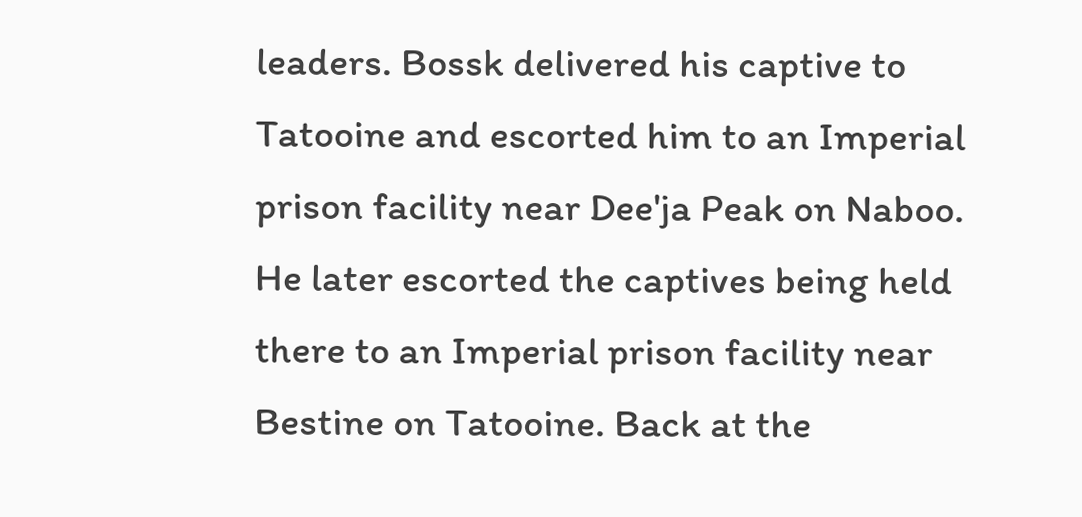leaders. Bossk delivered his captive to Tatooine and escorted him to an Imperial prison facility near Dee'ja Peak on Naboo. He later escorted the captives being held there to an Imperial prison facility near Bestine on Tatooine. Back at the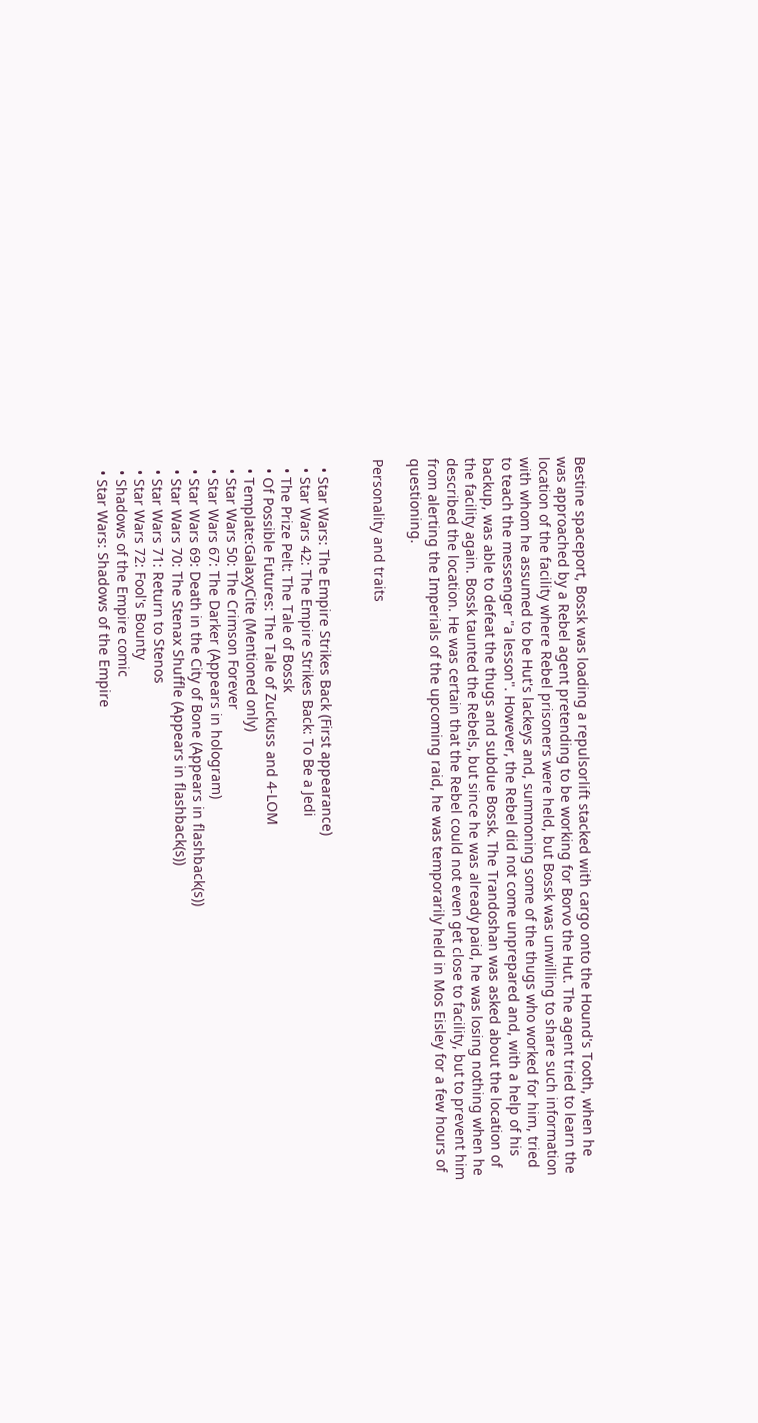Bestine spaceport, Bossk was loading a repulsorlift stacked with cargo onto the Hound's Tooth, when he was approached by a Rebel agent pretending to be working for Borvo the Hut. The agent tried to learn the location of the facility where Rebel prisoners were held, but Bossk was unwilling to share such information with whom he assumed to be Hut's lackeys and, summoning some of the thugs who worked for him, tried to teach the messenger "a lesson". However, the Rebel did not come unprepared and, with a help of his backup, was able to defeat the thugs and subdue Bossk. The Trandoshan was asked about the location of the facility again. Bossk taunted the Rebels, but since he was already paid, he was losing nothing when he described the location. He was certain that the Rebel could not even get close to facility, but to prevent him from alerting the Imperials of the upcoming raid, he was temporarily held in Mos Eisley for a few hours of questioning.

Personality and traits


  • Star Wars: The Empire Strikes Back (First appearance)
  • Star Wars 42: The Empire Strikes Back: To Be a Jedi
  • The Prize Pelt: The Tale of Bossk
  • Of Possible Futures: The Tale of Zuckuss and 4-LOM
  • Template:GalaxyCite (Mentioned only)
  • Star Wars 50: The Crimson Forever
  • Star Wars 67: The Darker (Appears in hologram)
  • Star Wars 69: Death in the City of Bone (Appears in flashback(s))
  • Star Wars 70: The Stenax Shuffle (Appears in flashback(s))
  • Star Wars 71: Return to Stenos
  • Star Wars 72: Fool's Bounty
  • Shadows of the Empire comic
  • Star Wars: Shadows of the Empire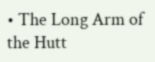• The Long Arm of the Hutt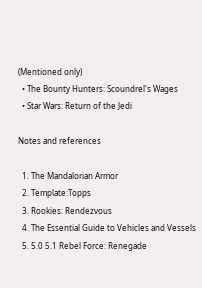(Mentioned only)
  • The Bounty Hunters: Scoundrel's Wages
  • Star Wars: Return of the Jedi

Notes and references

  1. The Mandalorian Armor
  2. Template:Topps
  3. Rookies: Rendezvous
  4. The Essential Guide to Vehicles and Vessels
  5. 5.0 5.1 Rebel Force: Renegade